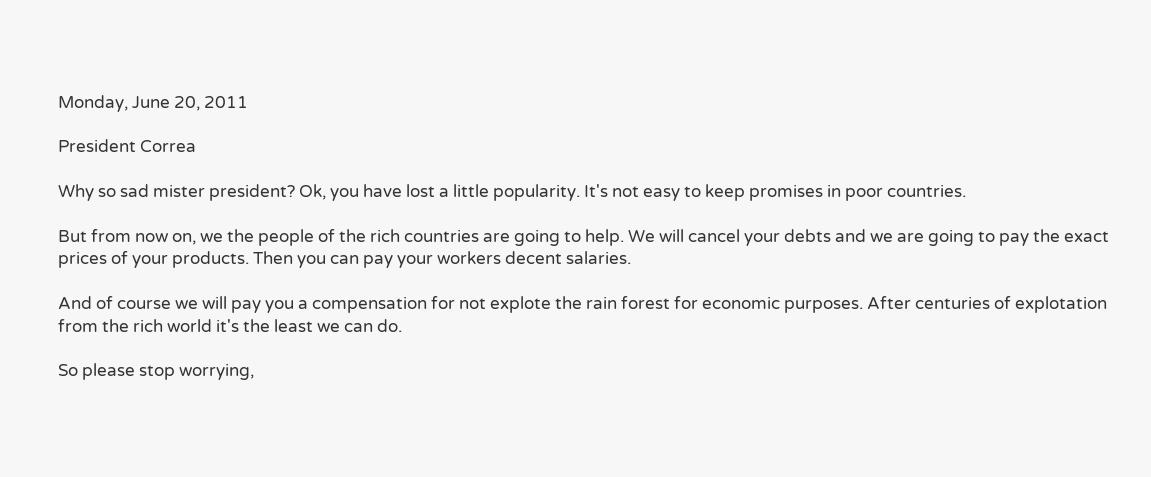Monday, June 20, 2011

President Correa

Why so sad mister president? Ok, you have lost a little popularity. It's not easy to keep promises in poor countries.

But from now on, we the people of the rich countries are going to help. We will cancel your debts and we are going to pay the exact prices of your products. Then you can pay your workers decent salaries.

And of course we will pay you a compensation for not explote the rain forest for economic purposes. After centuries of explotation from the rich world it's the least we can do.

So please stop worrying,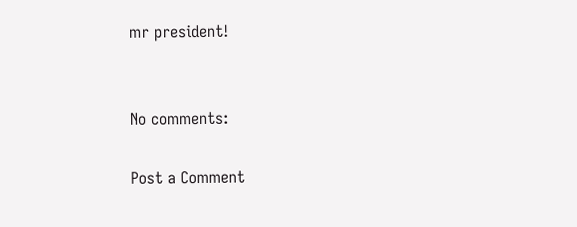mr president!


No comments:

Post a Comment